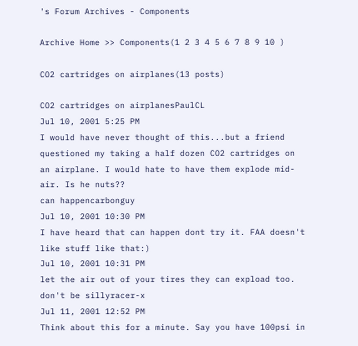's Forum Archives - Components

Archive Home >> Components(1 2 3 4 5 6 7 8 9 10 )

CO2 cartridges on airplanes(13 posts)

CO2 cartridges on airplanesPaulCL
Jul 10, 2001 5:25 PM
I would have never thought of this...but a friend questioned my taking a half dozen CO2 cartridges on an airplane. I would hate to have them explode mid-air. Is he nuts??
can happencarbonguy
Jul 10, 2001 10:30 PM
I have heard that can happen dont try it. FAA doesn't like stuff like that:)
Jul 10, 2001 10:31 PM
let the air out of your tires they can expload too.
don't be sillyracer-x
Jul 11, 2001 12:52 PM
Think about this for a minute. Say you have 100psi in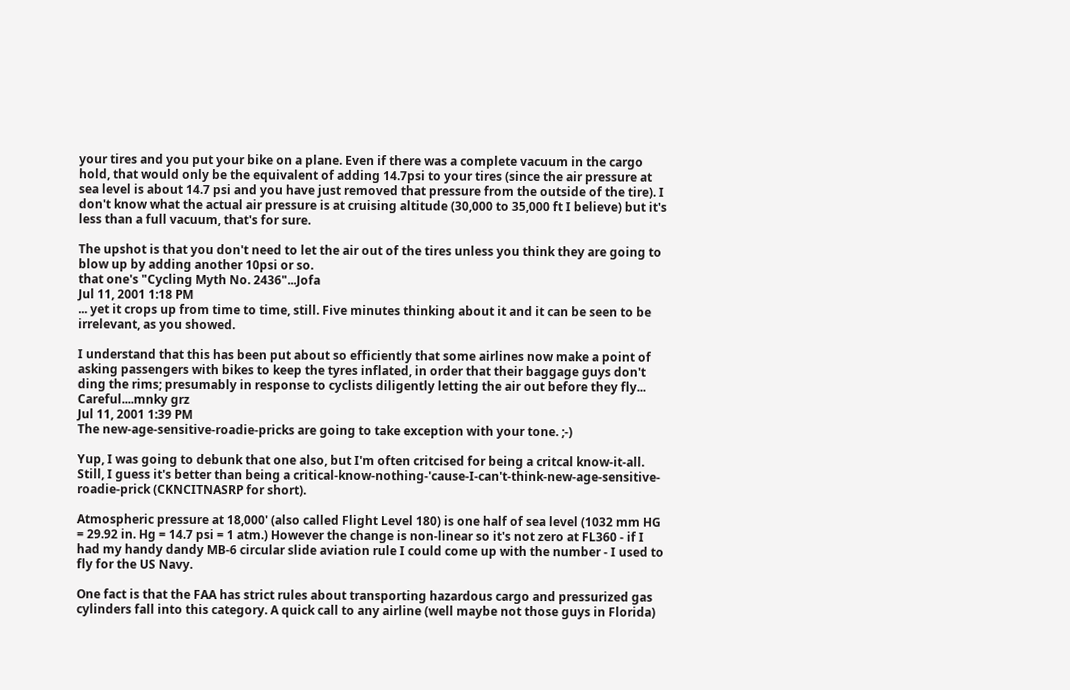your tires and you put your bike on a plane. Even if there was a complete vacuum in the cargo hold, that would only be the equivalent of adding 14.7psi to your tires (since the air pressure at sea level is about 14.7 psi and you have just removed that pressure from the outside of the tire). I don't know what the actual air pressure is at cruising altitude (30,000 to 35,000 ft I believe) but it's less than a full vacuum, that's for sure.

The upshot is that you don't need to let the air out of the tires unless you think they are going to blow up by adding another 10psi or so.
that one's "Cycling Myth No. 2436"...Jofa
Jul 11, 2001 1:18 PM
... yet it crops up from time to time, still. Five minutes thinking about it and it can be seen to be irrelevant, as you showed.

I understand that this has been put about so efficiently that some airlines now make a point of asking passengers with bikes to keep the tyres inflated, in order that their baggage guys don't ding the rims; presumably in response to cyclists diligently letting the air out before they fly...
Careful....mnky grz
Jul 11, 2001 1:39 PM
The new-age-sensitive-roadie-pricks are going to take exception with your tone. ;-)

Yup, I was going to debunk that one also, but I'm often critcised for being a critcal know-it-all. Still, I guess it's better than being a critical-know-nothing-'cause-I-can't-think-new-age-sensitive-roadie-prick (CKNCITNASRP for short).

Atmospheric pressure at 18,000' (also called Flight Level 180) is one half of sea level (1032 mm HG = 29.92 in. Hg = 14.7 psi = 1 atm.) However the change is non-linear so it's not zero at FL360 - if I had my handy dandy MB-6 circular slide aviation rule I could come up with the number - I used to fly for the US Navy.

One fact is that the FAA has strict rules about transporting hazardous cargo and pressurized gas cylinders fall into this category. A quick call to any airline (well maybe not those guys in Florida)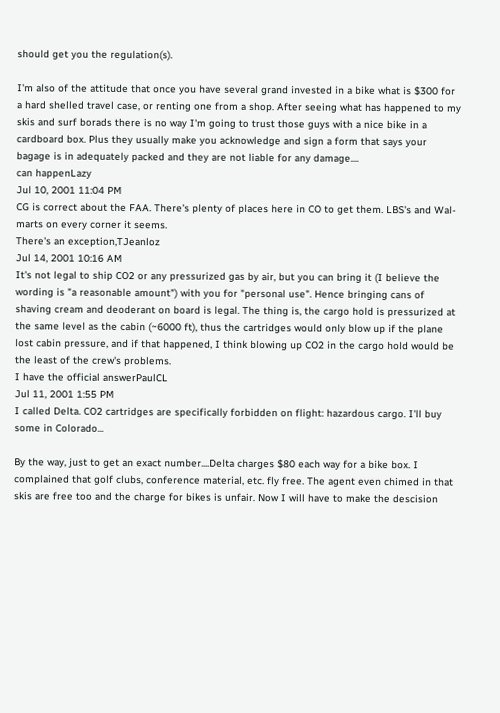should get you the regulation(s).

I'm also of the attitude that once you have several grand invested in a bike what is $300 for a hard shelled travel case, or renting one from a shop. After seeing what has happened to my skis and surf borads there is no way I'm going to trust those guys with a nice bike in a cardboard box. Plus they usually make you acknowledge and sign a form that says your bagage is in adequately packed and they are not liable for any damage....
can happenLazy
Jul 10, 2001 11:04 PM
CG is correct about the FAA. There's plenty of places here in CO to get them. LBS's and Wal-marts on every corner it seems.
There's an exception,TJeanloz
Jul 14, 2001 10:16 AM
It's not legal to ship CO2 or any pressurized gas by air, but you can bring it (I believe the wording is "a reasonable amount") with you for "personal use". Hence bringing cans of shaving cream and deoderant on board is legal. The thing is, the cargo hold is pressurized at the same level as the cabin (~6000 ft), thus the cartridges would only blow up if the plane lost cabin pressure, and if that happened, I think blowing up CO2 in the cargo hold would be the least of the crew's problems.
I have the official answerPaulCL
Jul 11, 2001 1:55 PM
I called Delta. CO2 cartridges are specifically forbidden on flight: hazardous cargo. I'll buy some in Colorado...

By the way, just to get an exact number....Delta charges $80 each way for a bike box. I complained that golf clubs, conference material, etc. fly free. The agent even chimed in that skis are free too and the charge for bikes is unfair. Now I will have to make the descision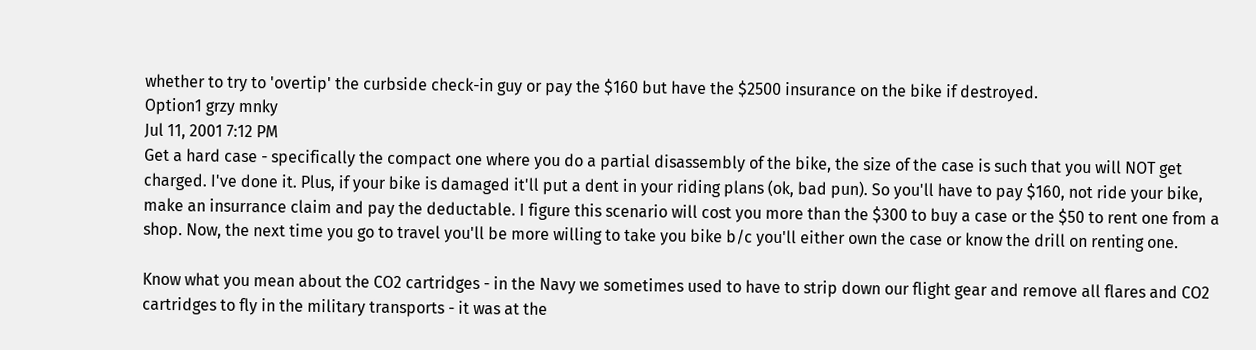whether to try to 'overtip' the curbside check-in guy or pay the $160 but have the $2500 insurance on the bike if destroyed.
Option1 grzy mnky
Jul 11, 2001 7:12 PM
Get a hard case - specifically the compact one where you do a partial disassembly of the bike, the size of the case is such that you will NOT get charged. I've done it. Plus, if your bike is damaged it'll put a dent in your riding plans (ok, bad pun). So you'll have to pay $160, not ride your bike, make an insurrance claim and pay the deductable. I figure this scenario will cost you more than the $300 to buy a case or the $50 to rent one from a shop. Now, the next time you go to travel you'll be more willing to take you bike b/c you'll either own the case or know the drill on renting one.

Know what you mean about the CO2 cartridges - in the Navy we sometimes used to have to strip down our flight gear and remove all flares and CO2 cartridges to fly in the military transports - it was at the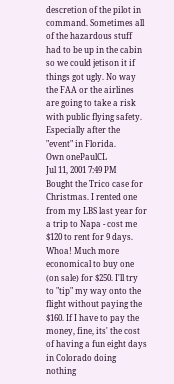descretion of the pilot in command. Sometimes all of the hazardous stuff had to be up in the cabin so we could jetison it if things got ugly. No way the FAA or the airlines are going to take a risk with public flying safety. Especially after the "event" in Florida.
Own onePaulCL
Jul 11, 2001 7:49 PM
Bought the Trico case for Christmas. I rented one from my LBS last year for a trip to Napa - cost me $120 to rent for 9 days. Whoa! Much more economical to buy one (on sale) for $250. I'll try to "tip" my way onto the flight without paying the $160. If I have to pay the money, fine, its' the cost of having a fun eight days in Colorado doing nothing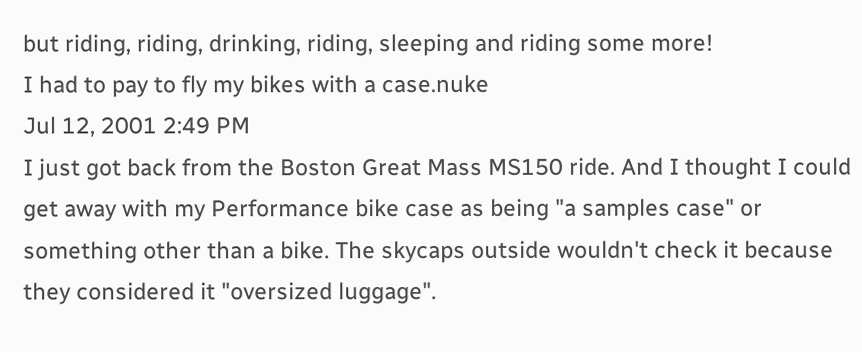but riding, riding, drinking, riding, sleeping and riding some more!
I had to pay to fly my bikes with a case.nuke
Jul 12, 2001 2:49 PM
I just got back from the Boston Great Mass MS150 ride. And I thought I could get away with my Performance bike case as being "a samples case" or something other than a bike. The skycaps outside wouldn't check it because they considered it "oversized luggage".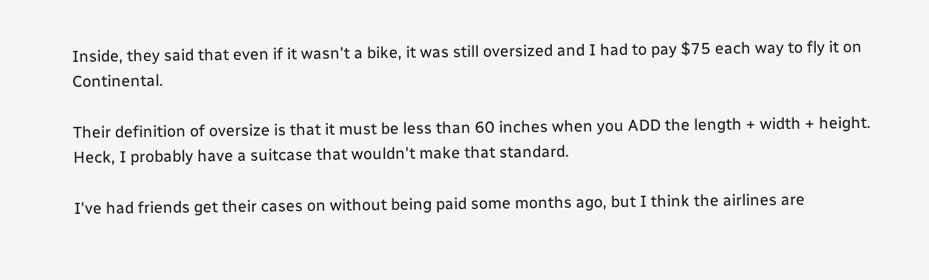Inside, they said that even if it wasn't a bike, it was still oversized and I had to pay $75 each way to fly it on Continental.

Their definition of oversize is that it must be less than 60 inches when you ADD the length + width + height. Heck, I probably have a suitcase that wouldn't make that standard.

I've had friends get their cases on without being paid some months ago, but I think the airlines are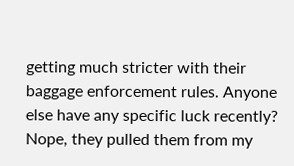getting much stricter with their baggage enforcement rules. Anyone else have any specific luck recently?
Nope, they pulled them from my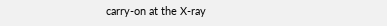carry-on at the X-ray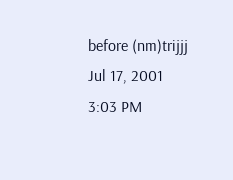before (nm)trijjj
Jul 17, 2001 3:03 PM